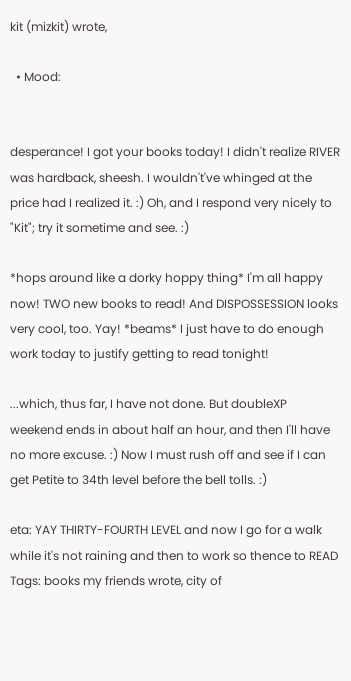kit (mizkit) wrote,

  • Mood:


desperance! I got your books today! I didn't realize RIVER was hardback, sheesh. I wouldn't've whinged at the price had I realized it. :) Oh, and I respond very nicely to "Kit"; try it sometime and see. :)

*hops around like a dorky hoppy thing* I'm all happy now! TWO new books to read! And DISPOSSESSION looks very cool, too. Yay! *beams* I just have to do enough work today to justify getting to read tonight!

...which, thus far, I have not done. But doubleXP weekend ends in about half an hour, and then I'll have no more excuse. :) Now I must rush off and see if I can get Petite to 34th level before the bell tolls. :)

eta: YAY THIRTY-FOURTH LEVEL and now I go for a walk while it's not raining and then to work so thence to READ
Tags: books my friends wrote, city of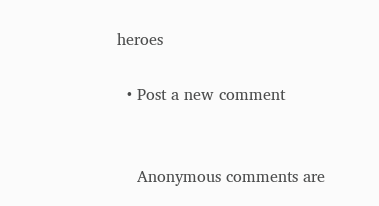heroes

  • Post a new comment


    Anonymous comments are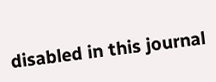disabled in this journal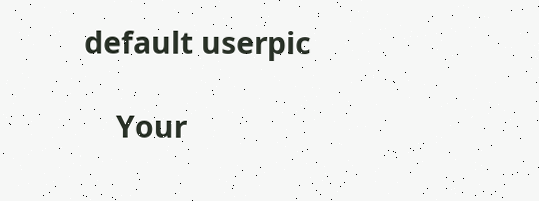default userpic

    Your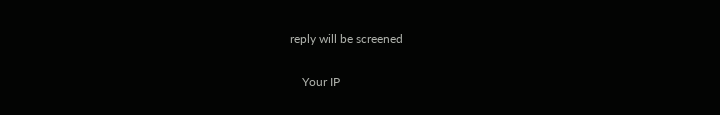reply will be screened

    Your IP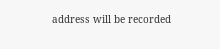address will be recorded